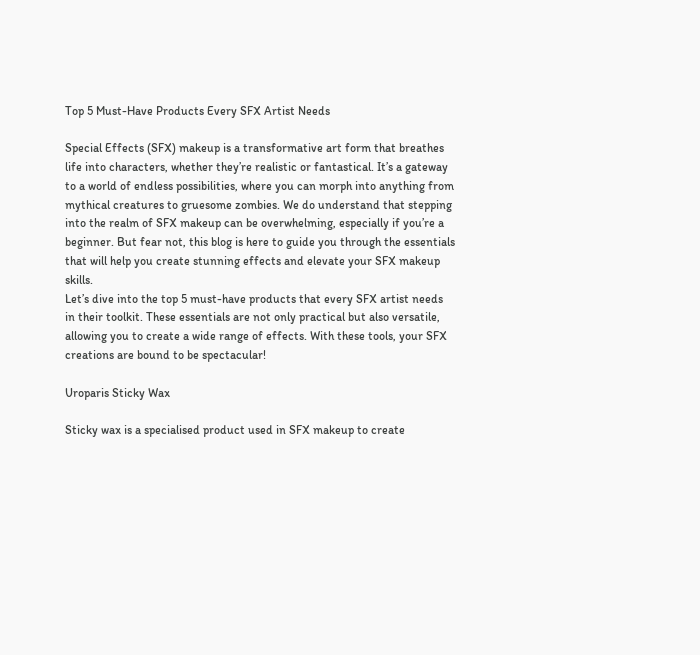Top 5 Must-Have Products Every SFX Artist Needs

Special Effects (SFX) makeup is a transformative art form that breathes life into characters, whether they’re realistic or fantastical. It’s a gateway to a world of endless possibilities, where you can morph into anything from mythical creatures to gruesome zombies. We do understand that stepping into the realm of SFX makeup can be overwhelming, especially if you’re a beginner. But fear not, this blog is here to guide you through the essentials that will help you create stunning effects and elevate your SFX makeup skills.
Let’s dive into the top 5 must-have products that every SFX artist needs in their toolkit. These essentials are not only practical but also versatile, allowing you to create a wide range of effects. With these tools, your SFX creations are bound to be spectacular!

Uroparis Sticky Wax

Sticky wax is a specialised product used in SFX makeup to create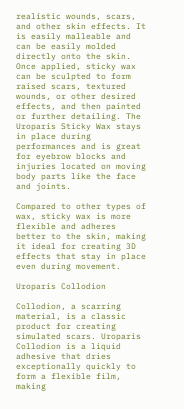realistic wounds, scars, and other skin effects. It is easily malleable and can be easily molded directly onto the skin. Once applied, sticky wax can be sculpted to form raised scars, textured wounds, or other desired effects, and then painted or further detailing. The Uroparis Sticky Wax stays in place during performances and is great for eyebrow blocks and injuries located on moving body parts like the face and joints.

Compared to other types of wax, sticky wax is more flexible and adheres better to the skin, making it ideal for creating 3D effects that stay in place even during movement.

Uroparis Collodion

Collodion, a scarring material, is a classic product for creating simulated scars. Uroparis Collodion is a liquid adhesive that dries exceptionally quickly to form a flexible film, making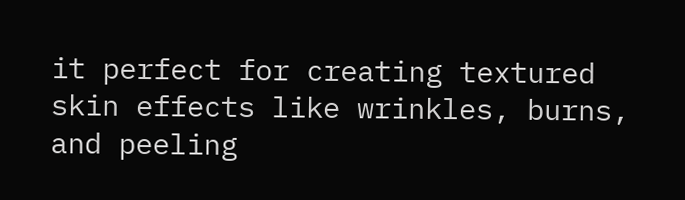it perfect for creating textured skin effects like wrinkles, burns, and peeling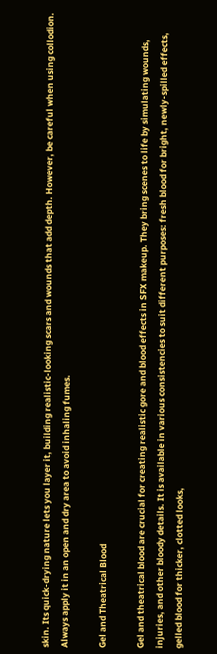skin. Its quick-drying nature lets you layer it, building realistic-looking scars and wounds that add depth. However, be careful when using collodion. Always apply it in an open and dry area to avoid inhaling fumes.

Gel and Theatrical Blood

Gel and theatrical blood are crucial for creating realistic gore and blood effects in SFX makeup. They bring scenes to life by simulating wounds, injuries, and other bloody details. It is available in various consistencies to suit different purposes: fresh blood for bright, newly-spilled effects, gelled blood for thicker, clotted looks,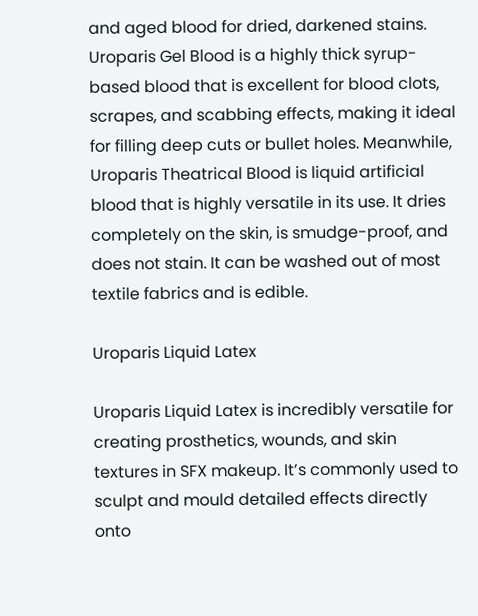and aged blood for dried, darkened stains. Uroparis Gel Blood is a highly thick syrup-based blood that is excellent for blood clots, scrapes, and scabbing effects, making it ideal for filling deep cuts or bullet holes. Meanwhile, Uroparis Theatrical Blood is liquid artificial blood that is highly versatile in its use. It dries completely on the skin, is smudge-proof, and does not stain. It can be washed out of most textile fabrics and is edible.

Uroparis Liquid Latex

Uroparis Liquid Latex is incredibly versatile for creating prosthetics, wounds, and skin textures in SFX makeup. It’s commonly used to sculpt and mould detailed effects directly onto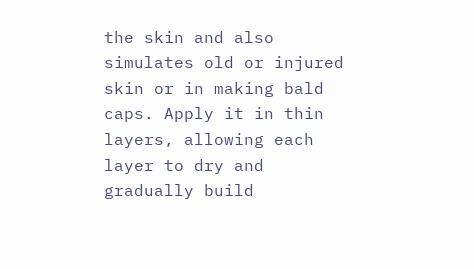the skin and also simulates old or injured skin or in making bald caps. Apply it in thin layers, allowing each layer to dry and gradually build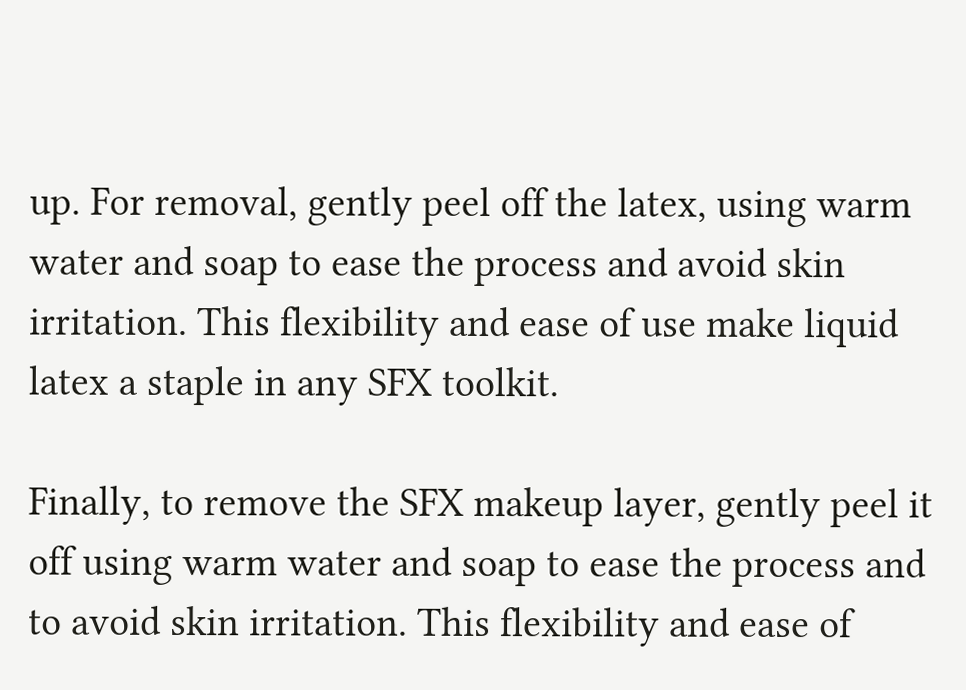up. For removal, gently peel off the latex, using warm water and soap to ease the process and avoid skin irritation. This flexibility and ease of use make liquid latex a staple in any SFX toolkit.

Finally, to remove the SFX makeup layer, gently peel it off using warm water and soap to ease the process and to avoid skin irritation. This flexibility and ease of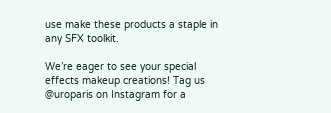use make these products a staple in any SFX toolkit.

We’re eager to see your special effects makeup creations! Tag us @uroparis on Instagram for a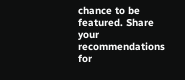chance to be featured. Share your recommendations for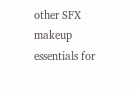other SFX makeup essentials for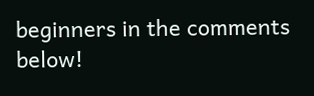beginners in the comments below!